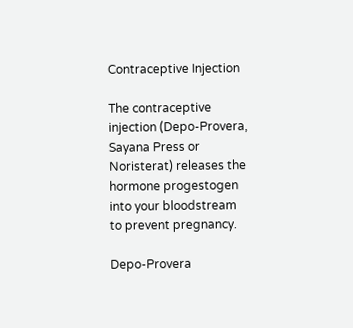Contraceptive Injection

The contraceptive injection (Depo-Provera, Sayana Press or Noristerat) releases the hormone progestogen into your bloodstream to prevent pregnancy.

Depo-Provera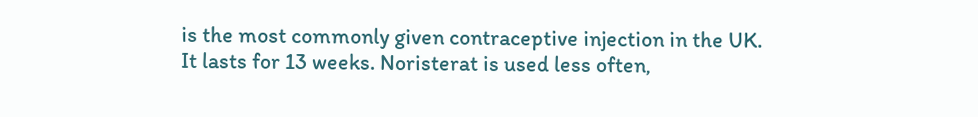is the most commonly given contraceptive injection in the UK.  It lasts for 13 weeks. Noristerat is used less often,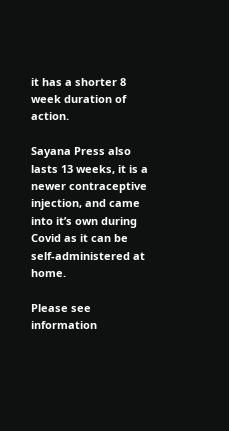it has a shorter 8 week duration of action.

Sayana Press also lasts 13 weeks, it is a newer contraceptive injection, and came into it’s own during Covid as it can be self-administered at home.

Please see information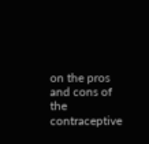on the pros and cons of the contraceptive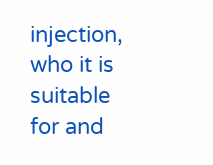injection, who it is suitable for and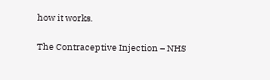how it works.

The Contraceptive Injection – NHS